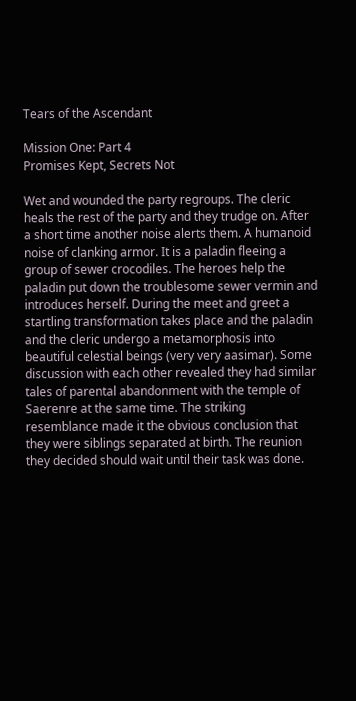Tears of the Ascendant

Mission One: Part 4
Promises Kept, Secrets Not

Wet and wounded the party regroups. The cleric heals the rest of the party and they trudge on. After a short time another noise alerts them. A humanoid noise of clanking armor. It is a paladin fleeing a group of sewer crocodiles. The heroes help the paladin put down the troublesome sewer vermin and introduces herself. During the meet and greet a startling transformation takes place and the paladin and the cleric undergo a metamorphosis into beautiful celestial beings (very very aasimar). Some discussion with each other revealed they had similar tales of parental abandonment with the temple of Saerenre at the same time. The striking resemblance made it the obvious conclusion that they were siblings separated at birth. The reunion they decided should wait until their task was done.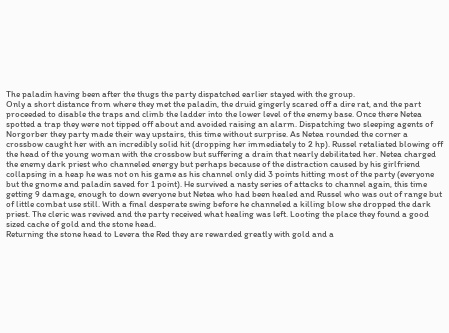The paladin having been after the thugs the party dispatched earlier stayed with the group.
Only a short distance from where they met the paladin, the druid gingerly scared off a dire rat, and the part proceeded to disable the traps and climb the ladder into the lower level of the enemy base. Once there Netea spotted a trap they were not tipped off about and avoided raising an alarm. Dispatching two sleeping agents of Norgorber they party made their way upstairs, this time without surprise. As Netea rounded the corner a crossbow caught her with an incredibly solid hit (dropping her immediately to 2 hp). Russel retaliated blowing off the head of the young woman with the crossbow but suffering a drain that nearly debilitated her. Netea charged the enemy dark priest who channeled energy but perhaps because of the distraction caused by his girlfriend collapsing in a heap he was not on his game as his channel only did 3 points hitting most of the party (everyone but the gnome and paladin saved for 1 point). He survived a nasty series of attacks to channel again, this time getting 9 damage, enough to down everyone but Netea who had been healed and Russel who was out of range but of little combat use still. With a final desperate swing before he channeled a killing blow she dropped the dark priest. The cleric was revived and the party received what healing was left. Looting the place they found a good sized cache of gold and the stone head.
Returning the stone head to Levera the Red they are rewarded greatly with gold and a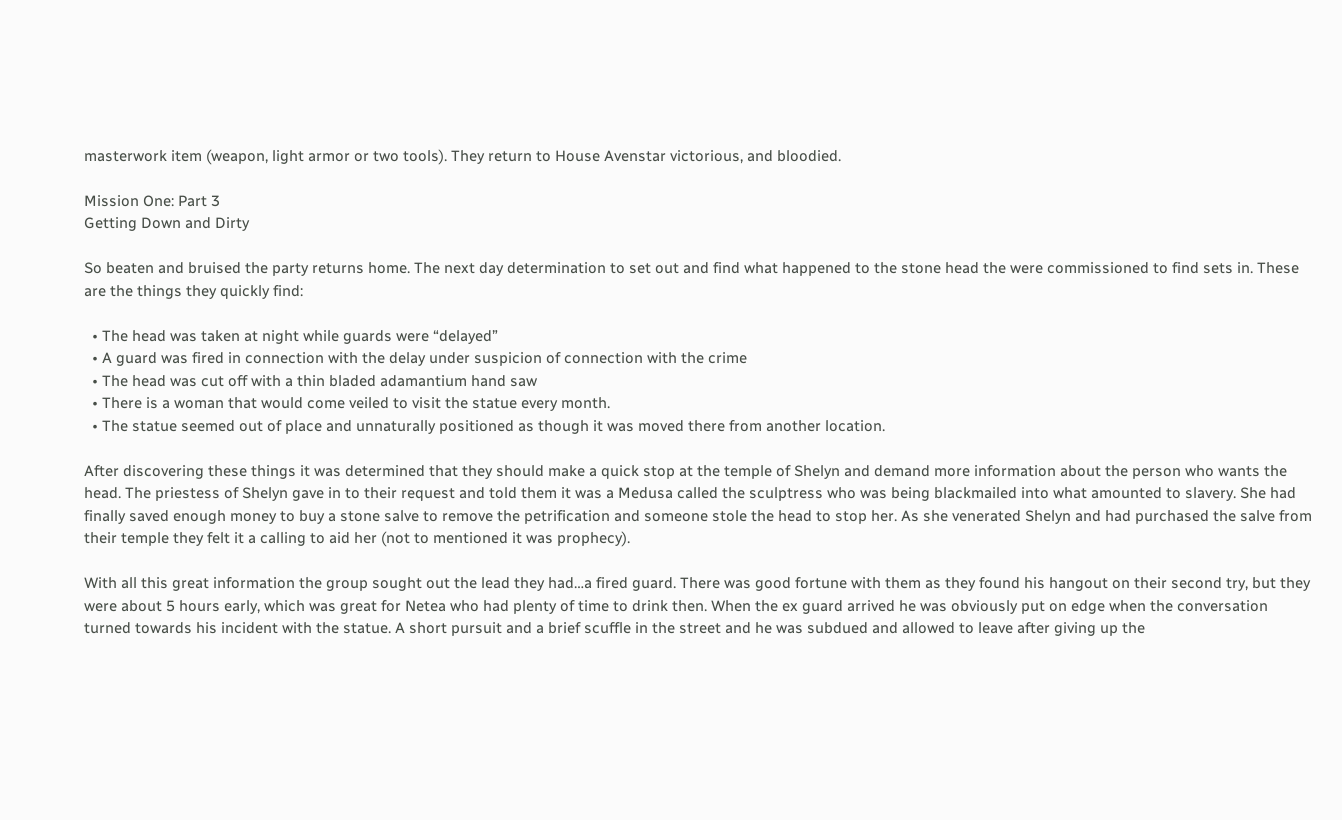masterwork item (weapon, light armor or two tools). They return to House Avenstar victorious, and bloodied.

Mission One: Part 3
Getting Down and Dirty

So beaten and bruised the party returns home. The next day determination to set out and find what happened to the stone head the were commissioned to find sets in. These are the things they quickly find:

  • The head was taken at night while guards were “delayed”
  • A guard was fired in connection with the delay under suspicion of connection with the crime
  • The head was cut off with a thin bladed adamantium hand saw
  • There is a woman that would come veiled to visit the statue every month.
  • The statue seemed out of place and unnaturally positioned as though it was moved there from another location.

After discovering these things it was determined that they should make a quick stop at the temple of Shelyn and demand more information about the person who wants the head. The priestess of Shelyn gave in to their request and told them it was a Medusa called the sculptress who was being blackmailed into what amounted to slavery. She had finally saved enough money to buy a stone salve to remove the petrification and someone stole the head to stop her. As she venerated Shelyn and had purchased the salve from their temple they felt it a calling to aid her (not to mentioned it was prophecy).

With all this great information the group sought out the lead they had…a fired guard. There was good fortune with them as they found his hangout on their second try, but they were about 5 hours early, which was great for Netea who had plenty of time to drink then. When the ex guard arrived he was obviously put on edge when the conversation turned towards his incident with the statue. A short pursuit and a brief scuffle in the street and he was subdued and allowed to leave after giving up the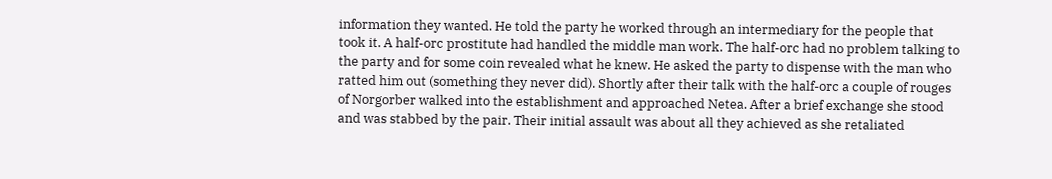information they wanted. He told the party he worked through an intermediary for the people that took it. A half-orc prostitute had handled the middle man work. The half-orc had no problem talking to the party and for some coin revealed what he knew. He asked the party to dispense with the man who ratted him out (something they never did). Shortly after their talk with the half-orc a couple of rouges of Norgorber walked into the establishment and approached Netea. After a brief exchange she stood and was stabbed by the pair. Their initial assault was about all they achieved as she retaliated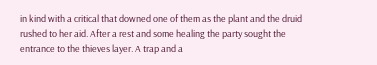in kind with a critical that downed one of them as the plant and the druid rushed to her aid. After a rest and some healing the party sought the entrance to the thieves layer. A trap and a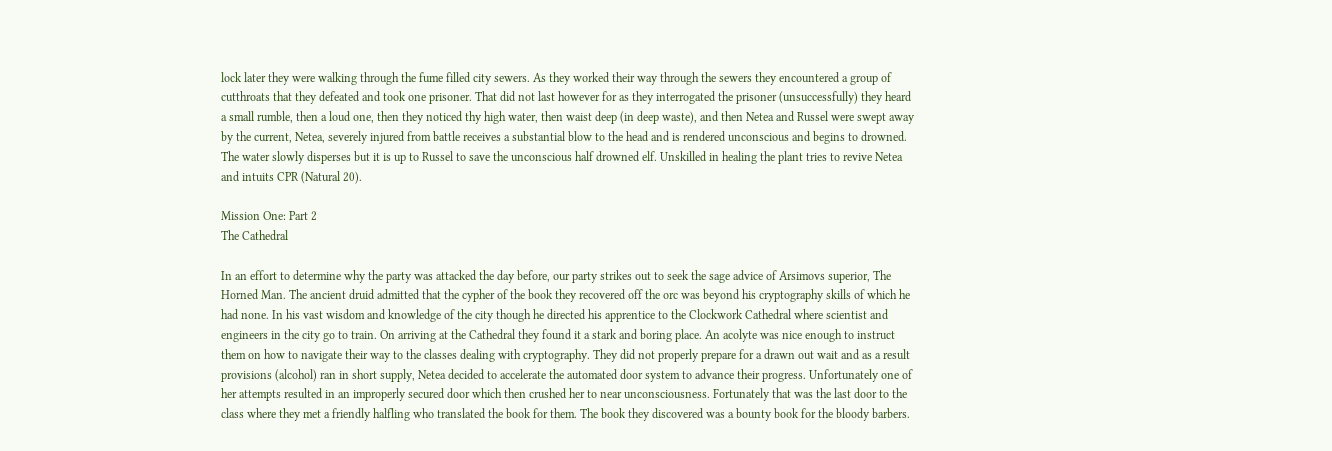lock later they were walking through the fume filled city sewers. As they worked their way through the sewers they encountered a group of cutthroats that they defeated and took one prisoner. That did not last however for as they interrogated the prisoner (unsuccessfully) they heard a small rumble, then a loud one, then they noticed thy high water, then waist deep (in deep waste), and then Netea and Russel were swept away by the current, Netea, severely injured from battle receives a substantial blow to the head and is rendered unconscious and begins to drowned. The water slowly disperses but it is up to Russel to save the unconscious half drowned elf. Unskilled in healing the plant tries to revive Netea and intuits CPR (Natural 20).

Mission One: Part 2
The Cathedral

In an effort to determine why the party was attacked the day before, our party strikes out to seek the sage advice of Arsimovs superior, The Horned Man. The ancient druid admitted that the cypher of the book they recovered off the orc was beyond his cryptography skills of which he had none. In his vast wisdom and knowledge of the city though he directed his apprentice to the Clockwork Cathedral where scientist and engineers in the city go to train. On arriving at the Cathedral they found it a stark and boring place. An acolyte was nice enough to instruct them on how to navigate their way to the classes dealing with cryptography. They did not properly prepare for a drawn out wait and as a result provisions (alcohol) ran in short supply, Netea decided to accelerate the automated door system to advance their progress. Unfortunately one of her attempts resulted in an improperly secured door which then crushed her to near unconsciousness. Fortunately that was the last door to the class where they met a friendly halfling who translated the book for them. The book they discovered was a bounty book for the bloody barbers.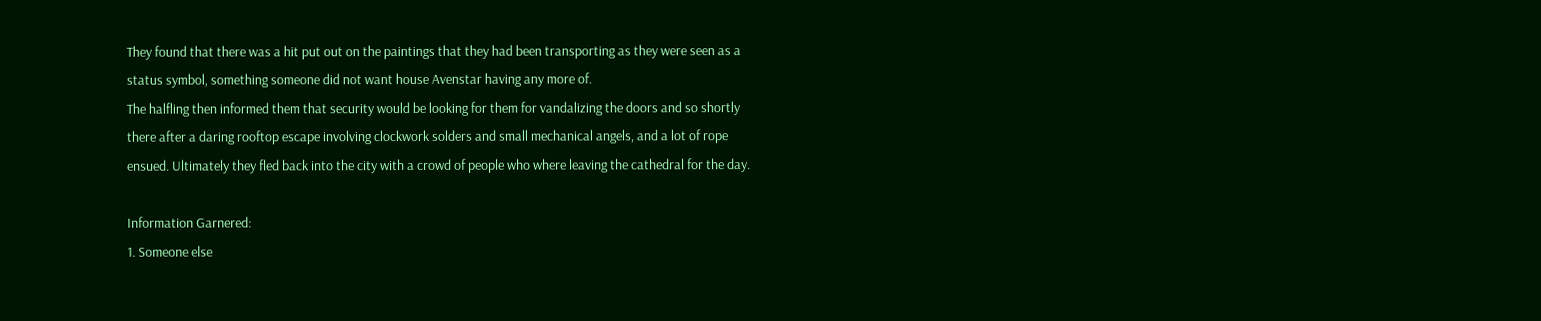They found that there was a hit put out on the paintings that they had been transporting as they were seen as a status symbol, something someone did not want house Avenstar having any more of.
The halfling then informed them that security would be looking for them for vandalizing the doors and so shortly there after a daring rooftop escape involving clockwork solders and small mechanical angels, and a lot of rope ensued. Ultimately they fled back into the city with a crowd of people who where leaving the cathedral for the day.

Information Garnered:
1. Someone else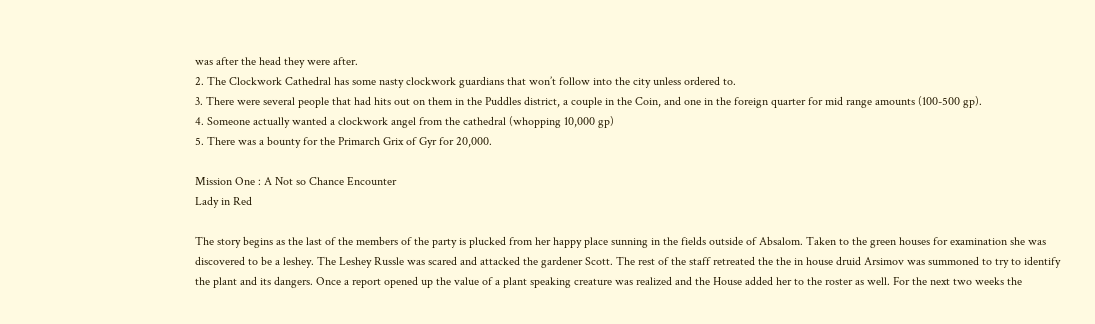was after the head they were after.
2. The Clockwork Cathedral has some nasty clockwork guardians that won’t follow into the city unless ordered to.
3. There were several people that had hits out on them in the Puddles district, a couple in the Coin, and one in the foreign quarter for mid range amounts (100-500 gp).
4. Someone actually wanted a clockwork angel from the cathedral (whopping 10,000 gp)
5. There was a bounty for the Primarch Grix of Gyr for 20,000.

Mission One : A Not so Chance Encounter
Lady in Red

The story begins as the last of the members of the party is plucked from her happy place sunning in the fields outside of Absalom. Taken to the green houses for examination she was discovered to be a leshey. The Leshey Russle was scared and attacked the gardener Scott. The rest of the staff retreated the the in house druid Arsimov was summoned to try to identify the plant and its dangers. Once a report opened up the value of a plant speaking creature was realized and the House added her to the roster as well. For the next two weeks the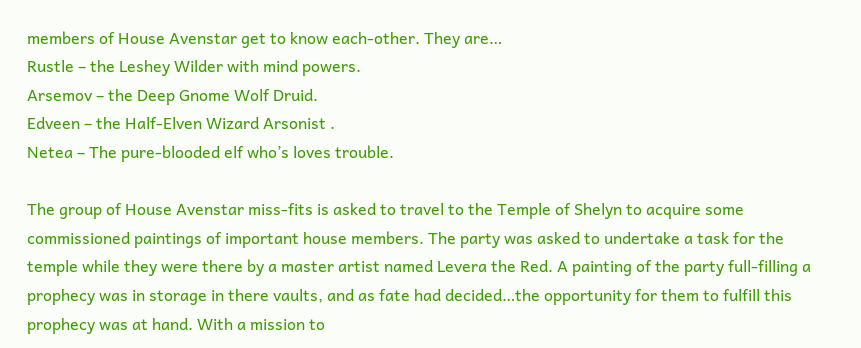members of House Avenstar get to know each-other. They are…
Rustle – the Leshey Wilder with mind powers.
Arsemov – the Deep Gnome Wolf Druid.
Edveen – the Half-Elven Wizard Arsonist .
Netea – The pure-blooded elf who’s loves trouble.

The group of House Avenstar miss-fits is asked to travel to the Temple of Shelyn to acquire some commissioned paintings of important house members. The party was asked to undertake a task for the temple while they were there by a master artist named Levera the Red. A painting of the party full-filling a prophecy was in storage in there vaults, and as fate had decided…the opportunity for them to fulfill this prophecy was at hand. With a mission to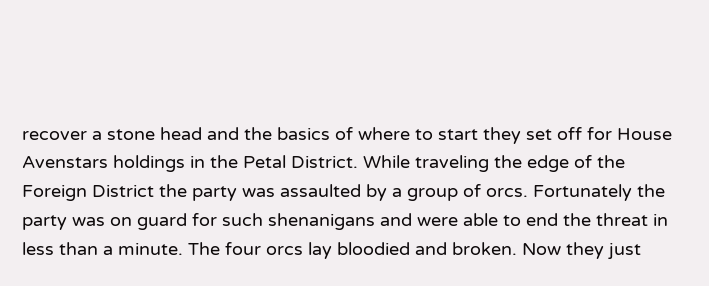recover a stone head and the basics of where to start they set off for House Avenstars holdings in the Petal District. While traveling the edge of the Foreign District the party was assaulted by a group of orcs. Fortunately the party was on guard for such shenanigans and were able to end the threat in less than a minute. The four orcs lay bloodied and broken. Now they just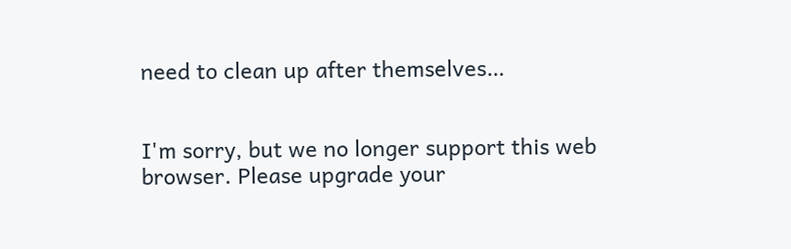need to clean up after themselves…


I'm sorry, but we no longer support this web browser. Please upgrade your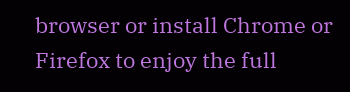browser or install Chrome or Firefox to enjoy the full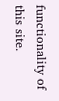functionality of this site.